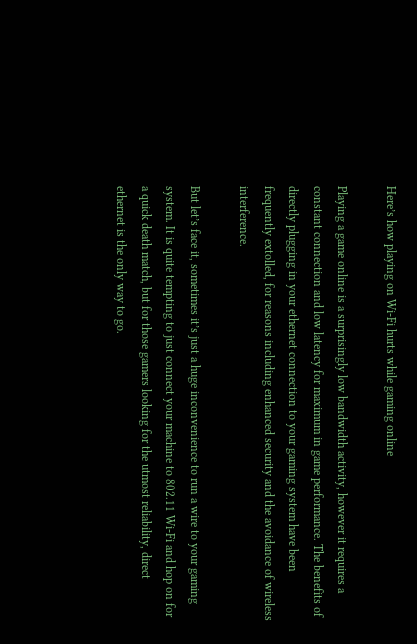Here’s how playing on Wi-Fi hurts while gaming online

Playing a game online is a surprisingly low bandwidth activity, however it requires a constant connection and low latency for maximum in game performance. The benefits of directly plugging in your ethernet connection to your gaming system have been frequently extolled, for reasons including enhanced security and the avoidance of wireless interference.

But let’s face it, sometimes it’s just a huge inconvenience to run a wire to your gaming system. It is quite tempting to just connect your machine to 802.11 Wi-Fi and hop on for a quick death match, but for those gamers looking for the utmost reliability, direct ethernet is the only way to go.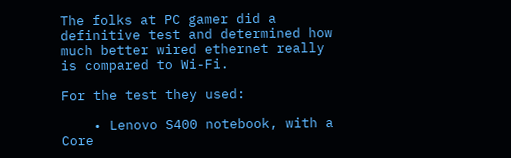The folks at PC gamer did a definitive test and determined how much better wired ethernet really is compared to Wi-Fi.

For the test they used:

    • Lenovo S400 notebook, with a Core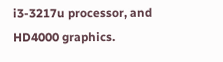i3-3217u processor, and HD4000 graphics.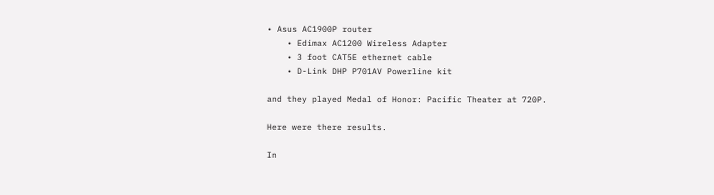• Asus AC1900P router
    • Edimax AC1200 Wireless Adapter
    • 3 foot CAT5E ethernet cable
    • D-Link DHP P701AV Powerline kit

and they played Medal of Honor: Pacific Theater at 720P.

Here were there results.

In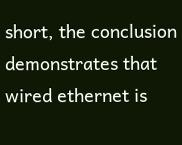short, the conclusion demonstrates that wired ethernet is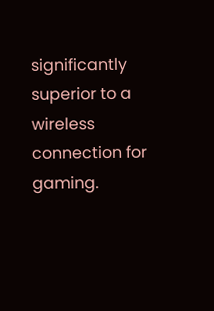significantly superior to a wireless connection for gaming.